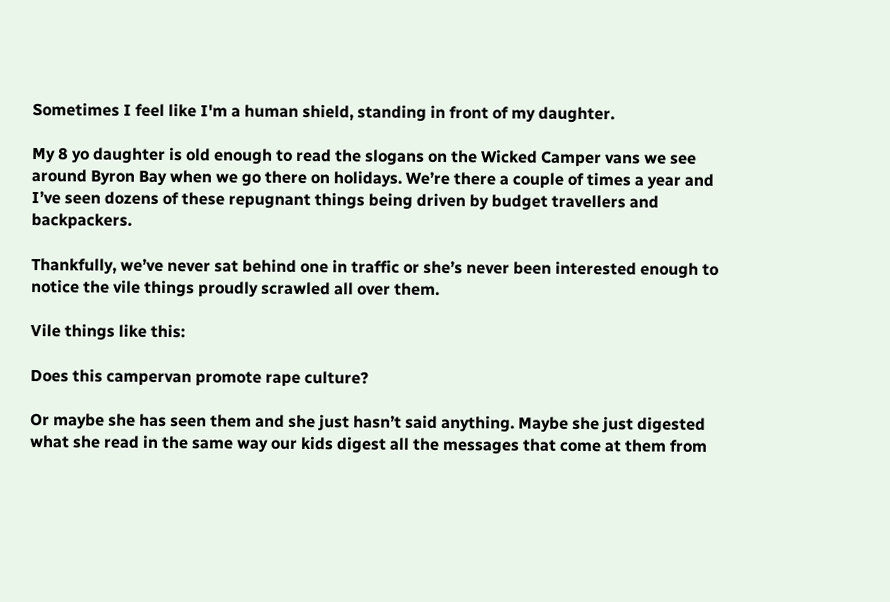Sometimes I feel like I'm a human shield, standing in front of my daughter.

My 8 yo daughter is old enough to read the slogans on the Wicked Camper vans we see around Byron Bay when we go there on holidays. We’re there a couple of times a year and I’ve seen dozens of these repugnant things being driven by budget travellers and backpackers.

Thankfully, we’ve never sat behind one in traffic or she’s never been interested enough to notice the vile things proudly scrawled all over them.

Vile things like this:

Does this campervan promote rape culture?

Or maybe she has seen them and she just hasn’t said anything. Maybe she just digested what she read in the same way our kids digest all the messages that come at them from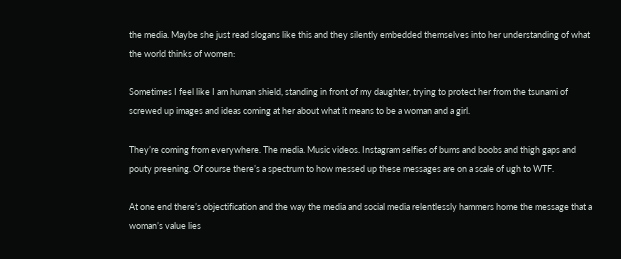the media. Maybe she just read slogans like this and they silently embedded themselves into her understanding of what the world thinks of women:

Sometimes I feel like I am human shield, standing in front of my daughter, trying to protect her from the tsunami of screwed up images and ideas coming at her about what it means to be a woman and a girl.

They’re coming from everywhere. The media. Music videos. Instagram selfies of bums and boobs and thigh gaps and pouty preening. Of course there’s a spectrum to how messed up these messages are on a scale of ugh to WTF.

At one end there’s objectification and the way the media and social media relentlessly hammers home the message that a woman’s value lies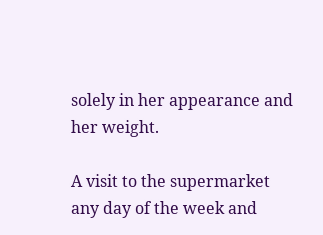solely in her appearance and her weight.

A visit to the supermarket any day of the week and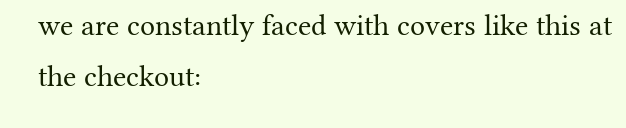we are constantly faced with covers like this at the checkout: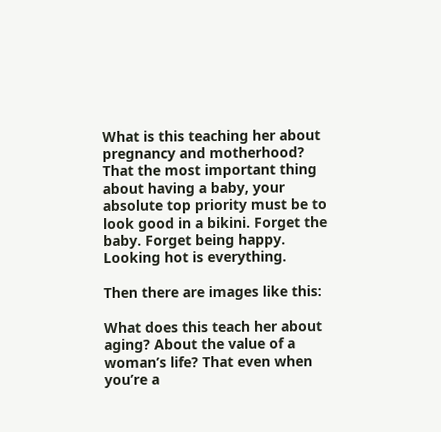What is this teaching her about pregnancy and motherhood? That the most important thing about having a baby, your absolute top priority must be to look good in a bikini. Forget the baby. Forget being happy. Looking hot is everything.

Then there are images like this:

What does this teach her about aging? About the value of a woman’s life? That even when you’re a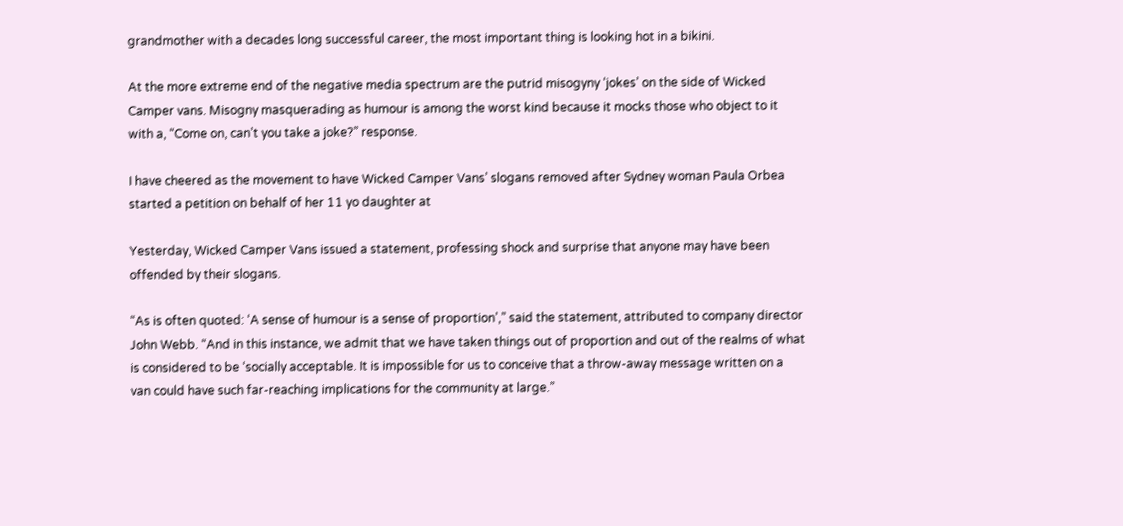grandmother with a decades long successful career, the most important thing is looking hot in a bikini.

At the more extreme end of the negative media spectrum are the putrid misogyny ‘jokes’ on the side of Wicked Camper vans. Misogny masquerading as humour is among the worst kind because it mocks those who object to it with a, “Come on, can’t you take a joke?” response.

I have cheered as the movement to have Wicked Camper Vans’ slogans removed after Sydney woman Paula Orbea started a petition on behalf of her 11 yo daughter at

Yesterday, Wicked Camper Vans issued a statement, professing shock and surprise that anyone may have been offended by their slogans.

“As is often quoted: ‘A sense of humour is a sense of proportion’,” said the statement, attributed to company director John Webb. “And in this instance, we admit that we have taken things out of proportion and out of the realms of what is considered to be ‘socially acceptable. It is impossible for us to conceive that a throw-away message written on a van could have such far-reaching implications for the community at large.”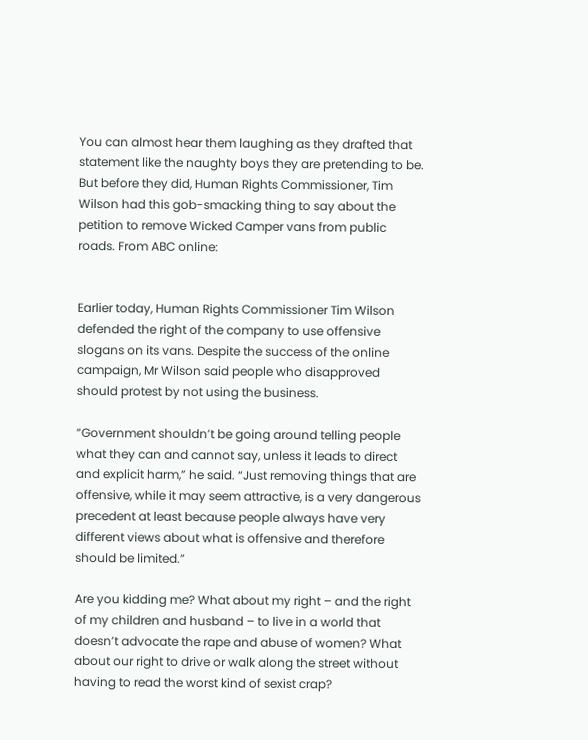You can almost hear them laughing as they drafted that statement like the naughty boys they are pretending to be. But before they did, Human Rights Commissioner, Tim Wilson had this gob-smacking thing to say about the petition to remove Wicked Camper vans from public roads. From ABC online:


Earlier today, Human Rights Commissioner Tim Wilson defended the right of the company to use offensive slogans on its vans. Despite the success of the online campaign, Mr Wilson said people who disapproved should protest by not using the business.

“Government shouldn’t be going around telling people what they can and cannot say, unless it leads to direct and explicit harm,” he said. “Just removing things that are offensive, while it may seem attractive, is a very dangerous precedent at least because people always have very different views about what is offensive and therefore should be limited.”

Are you kidding me? What about my right – and the right of my children and husband – to live in a world that doesn’t advocate the rape and abuse of women? What about our right to drive or walk along the street without having to read the worst kind of sexist crap?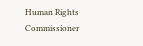Human Rights Commissioner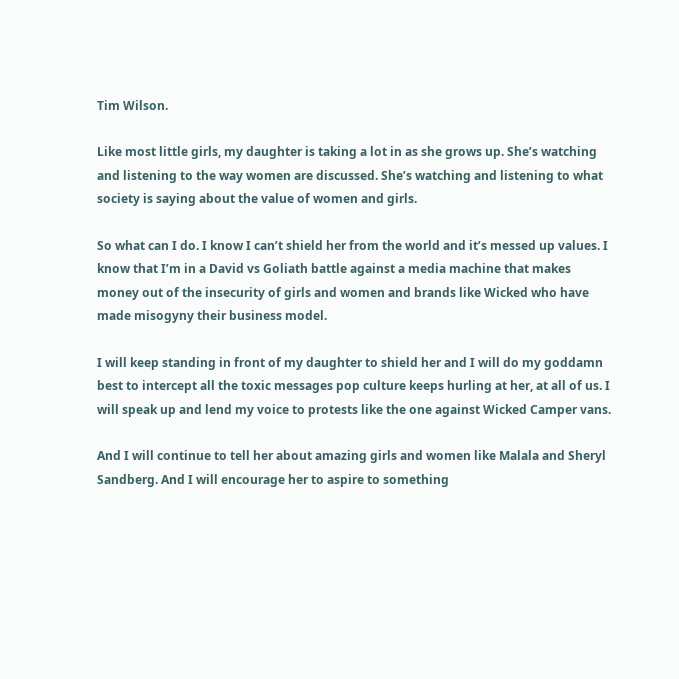Tim Wilson.

Like most little girls, my daughter is taking a lot in as she grows up. She’s watching and listening to the way women are discussed. She’s watching and listening to what society is saying about the value of women and girls.

So what can I do. I know I can’t shield her from the world and it’s messed up values. I know that I’m in a David vs Goliath battle against a media machine that makes money out of the insecurity of girls and women and brands like Wicked who have made misogyny their business model.

I will keep standing in front of my daughter to shield her and I will do my goddamn best to intercept all the toxic messages pop culture keeps hurling at her, at all of us. I will speak up and lend my voice to protests like the one against Wicked Camper vans.

And I will continue to tell her about amazing girls and women like Malala and Sheryl Sandberg. And I will encourage her to aspire to something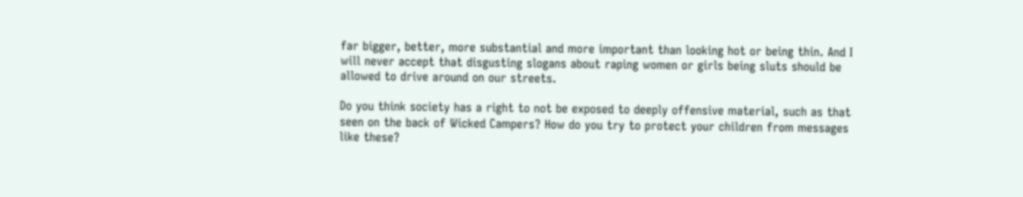far bigger, better, more substantial and more important than looking hot or being thin. And I will never accept that disgusting slogans about raping women or girls being sluts should be allowed to drive around on our streets.

Do you think society has a right to not be exposed to deeply offensive material, such as that seen on the back of Wicked Campers? How do you try to protect your children from messages like these?